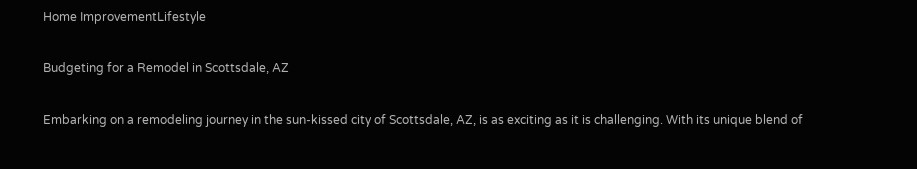Home ImprovementLifestyle

Budgeting for a Remodel in Scottsdale, AZ

Embarking on a remodeling journey in the sun-kissed city of Scottsdale, AZ, is as exciting as it is challenging. With its unique blend of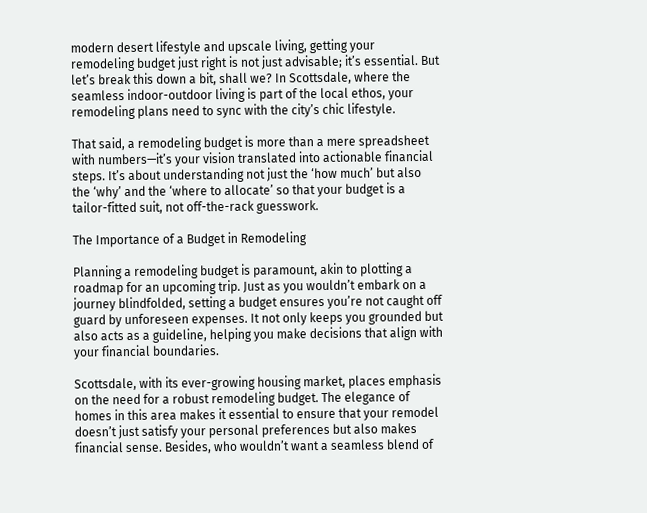modern desert lifestyle and upscale living, getting your remodeling budget just right is not just advisable; it’s essential. But let’s break this down a bit, shall we? In Scottsdale, where the seamless indoor-outdoor living is part of the local ethos, your remodeling plans need to sync with the city’s chic lifestyle.

That said, a remodeling budget is more than a mere spreadsheet with numbers—it’s your vision translated into actionable financial steps. It’s about understanding not just the ‘how much’ but also the ‘why’ and the ‘where to allocate’ so that your budget is a tailor-fitted suit, not off-the-rack guesswork.

The Importance of a Budget in Remodeling

Planning a remodeling budget is paramount, akin to plotting a roadmap for an upcoming trip. Just as you wouldn’t embark on a journey blindfolded, setting a budget ensures you’re not caught off guard by unforeseen expenses. It not only keeps you grounded but also acts as a guideline, helping you make decisions that align with your financial boundaries.

Scottsdale, with its ever-growing housing market, places emphasis on the need for a robust remodeling budget. The elegance of homes in this area makes it essential to ensure that your remodel doesn’t just satisfy your personal preferences but also makes financial sense. Besides, who wouldn’t want a seamless blend of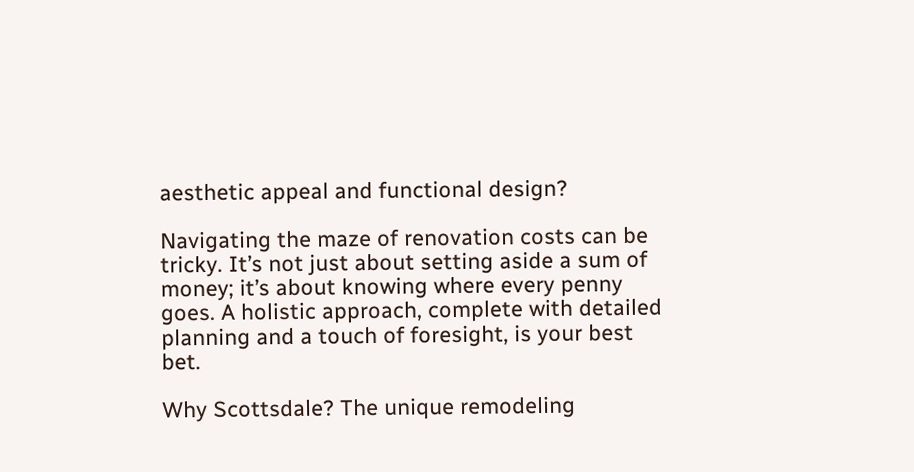aesthetic appeal and functional design?

Navigating the maze of renovation costs can be tricky. It’s not just about setting aside a sum of money; it’s about knowing where every penny goes. A holistic approach, complete with detailed planning and a touch of foresight, is your best bet.

Why Scottsdale? The unique remodeling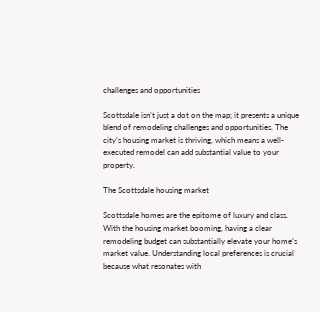challenges and opportunities

Scottsdale isn’t just a dot on the map; it presents a unique blend of remodeling challenges and opportunities. The city’s housing market is thriving, which means a well-executed remodel can add substantial value to your property.

The Scottsdale housing market

Scottsdale homes are the epitome of luxury and class. With the housing market booming, having a clear remodeling budget can substantially elevate your home’s market value. Understanding local preferences is crucial because what resonates with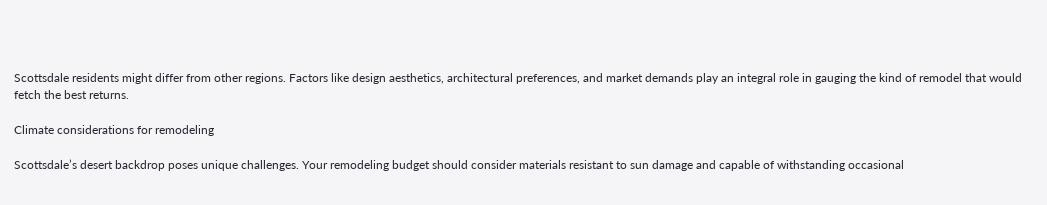Scottsdale residents might differ from other regions. Factors like design aesthetics, architectural preferences, and market demands play an integral role in gauging the kind of remodel that would fetch the best returns.

Climate considerations for remodeling

Scottsdale’s desert backdrop poses unique challenges. Your remodeling budget should consider materials resistant to sun damage and capable of withstanding occasional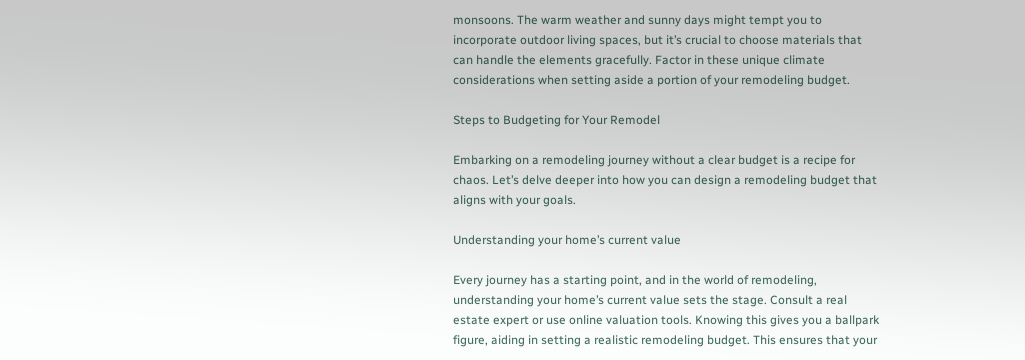monsoons. The warm weather and sunny days might tempt you to incorporate outdoor living spaces, but it’s crucial to choose materials that can handle the elements gracefully. Factor in these unique climate considerations when setting aside a portion of your remodeling budget.

Steps to Budgeting for Your Remodel

Embarking on a remodeling journey without a clear budget is a recipe for chaos. Let’s delve deeper into how you can design a remodeling budget that aligns with your goals.

Understanding your home’s current value

Every journey has a starting point, and in the world of remodeling, understanding your home’s current value sets the stage. Consult a real estate expert or use online valuation tools. Knowing this gives you a ballpark figure, aiding in setting a realistic remodeling budget. This ensures that your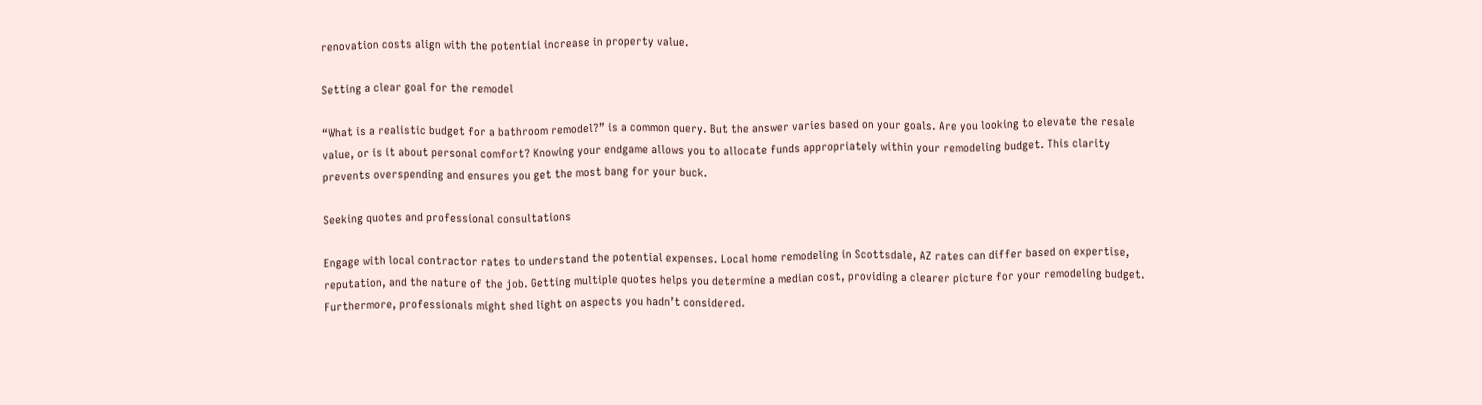renovation costs align with the potential increase in property value.

Setting a clear goal for the remodel

“What is a realistic budget for a bathroom remodel?” is a common query. But the answer varies based on your goals. Are you looking to elevate the resale value, or is it about personal comfort? Knowing your endgame allows you to allocate funds appropriately within your remodeling budget. This clarity prevents overspending and ensures you get the most bang for your buck.

Seeking quotes and professional consultations

Engage with local contractor rates to understand the potential expenses. Local home remodeling in Scottsdale, AZ rates can differ based on expertise, reputation, and the nature of the job. Getting multiple quotes helps you determine a median cost, providing a clearer picture for your remodeling budget. Furthermore, professionals might shed light on aspects you hadn’t considered.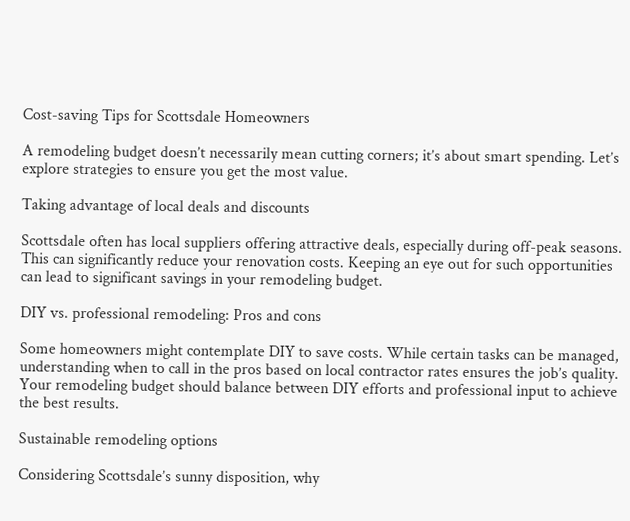Cost-saving Tips for Scottsdale Homeowners

A remodeling budget doesn’t necessarily mean cutting corners; it’s about smart spending. Let’s explore strategies to ensure you get the most value.

Taking advantage of local deals and discounts

Scottsdale often has local suppliers offering attractive deals, especially during off-peak seasons. This can significantly reduce your renovation costs. Keeping an eye out for such opportunities can lead to significant savings in your remodeling budget.

DIY vs. professional remodeling: Pros and cons

Some homeowners might contemplate DIY to save costs. While certain tasks can be managed, understanding when to call in the pros based on local contractor rates ensures the job’s quality. Your remodeling budget should balance between DIY efforts and professional input to achieve the best results.

Sustainable remodeling options

Considering Scottsdale’s sunny disposition, why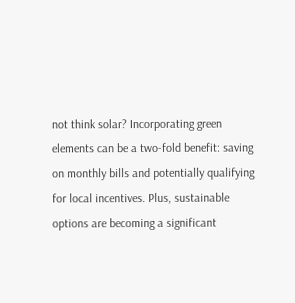not think solar? Incorporating green elements can be a two-fold benefit: saving on monthly bills and potentially qualifying for local incentives. Plus, sustainable options are becoming a significant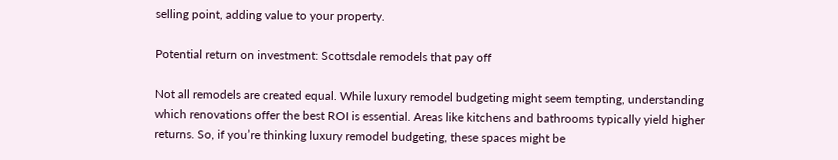selling point, adding value to your property.

Potential return on investment: Scottsdale remodels that pay off

Not all remodels are created equal. While luxury remodel budgeting might seem tempting, understanding which renovations offer the best ROI is essential. Areas like kitchens and bathrooms typically yield higher returns. So, if you’re thinking luxury remodel budgeting, these spaces might be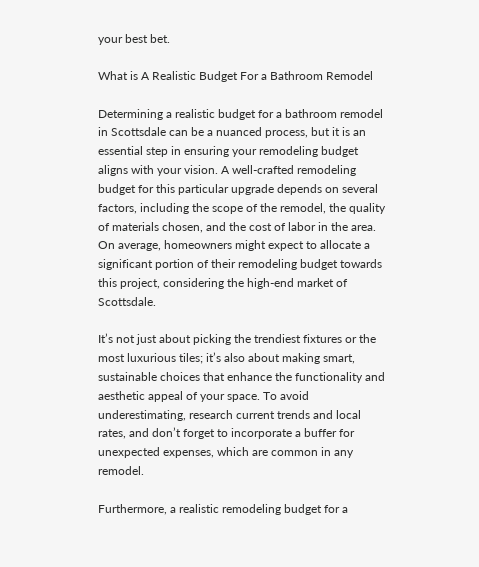your best bet.

What is A Realistic Budget For a Bathroom Remodel

Determining a realistic budget for a bathroom remodel in Scottsdale can be a nuanced process, but it is an essential step in ensuring your remodeling budget aligns with your vision. A well-crafted remodeling budget for this particular upgrade depends on several factors, including the scope of the remodel, the quality of materials chosen, and the cost of labor in the area. On average, homeowners might expect to allocate a significant portion of their remodeling budget towards this project, considering the high-end market of Scottsdale.

It’s not just about picking the trendiest fixtures or the most luxurious tiles; it’s also about making smart, sustainable choices that enhance the functionality and aesthetic appeal of your space. To avoid underestimating, research current trends and local rates, and don’t forget to incorporate a buffer for unexpected expenses, which are common in any remodel.

Furthermore, a realistic remodeling budget for a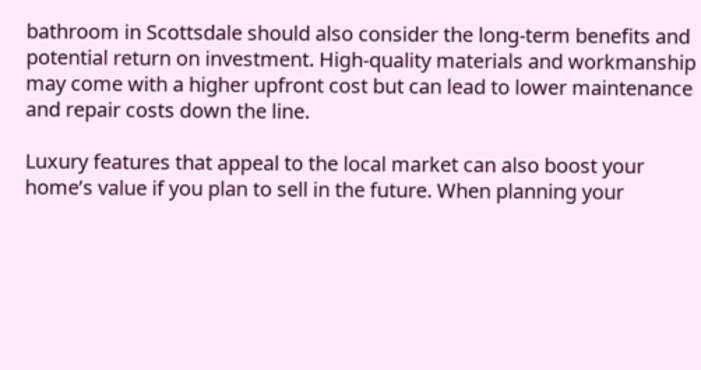bathroom in Scottsdale should also consider the long-term benefits and potential return on investment. High-quality materials and workmanship may come with a higher upfront cost but can lead to lower maintenance and repair costs down the line.

Luxury features that appeal to the local market can also boost your home’s value if you plan to sell in the future. When planning your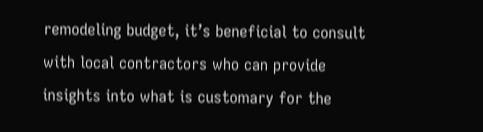remodeling budget, it’s beneficial to consult with local contractors who can provide insights into what is customary for the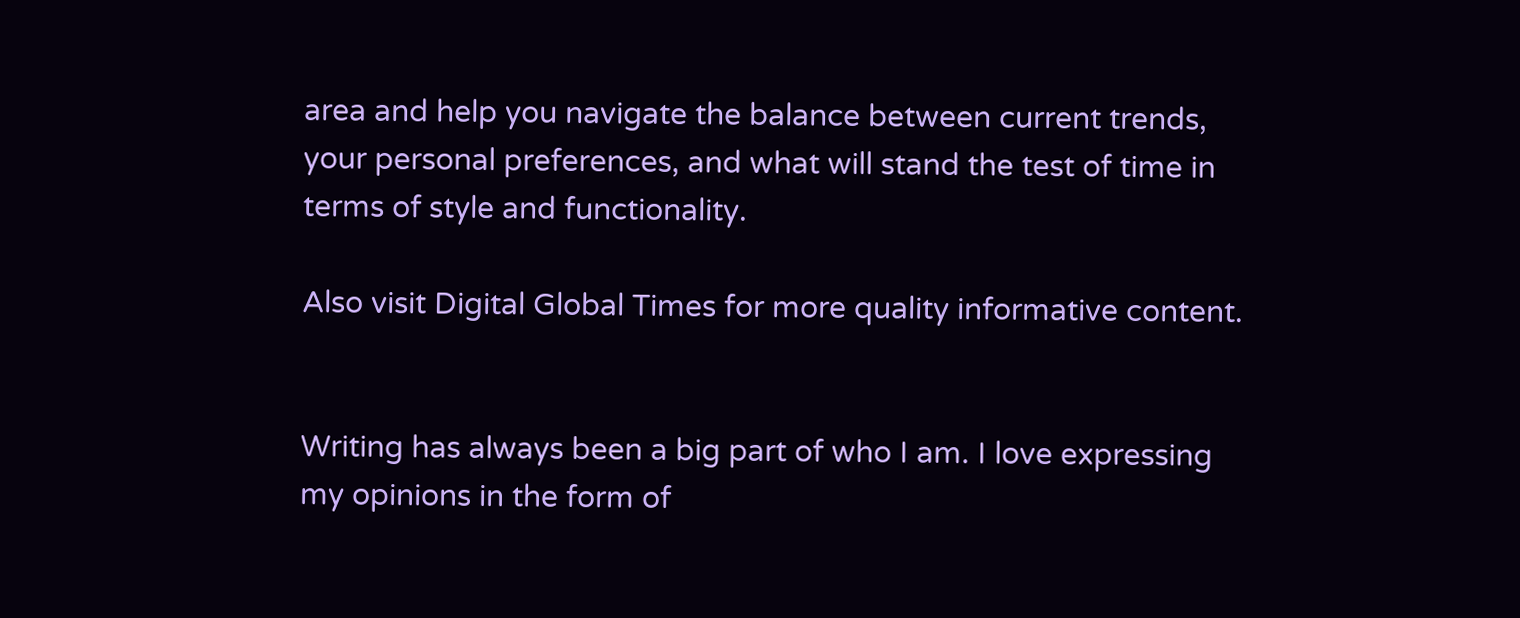area and help you navigate the balance between current trends, your personal preferences, and what will stand the test of time in terms of style and functionality.

Also visit Digital Global Times for more quality informative content.


Writing has always been a big part of who I am. I love expressing my opinions in the form of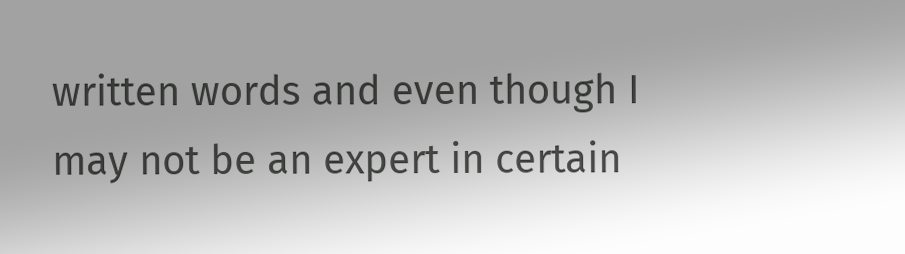written words and even though I may not be an expert in certain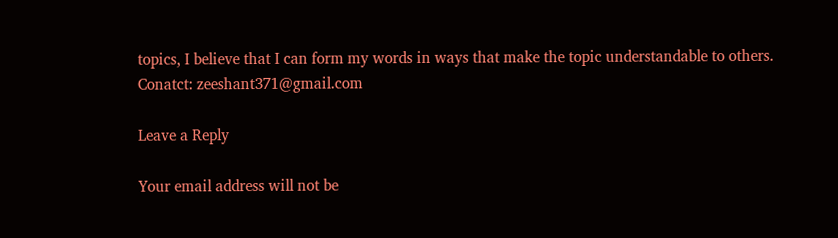topics, I believe that I can form my words in ways that make the topic understandable to others. Conatct: zeeshant371@gmail.com

Leave a Reply

Your email address will not be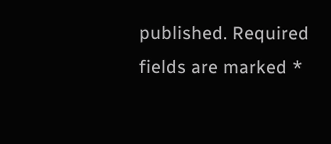published. Required fields are marked *